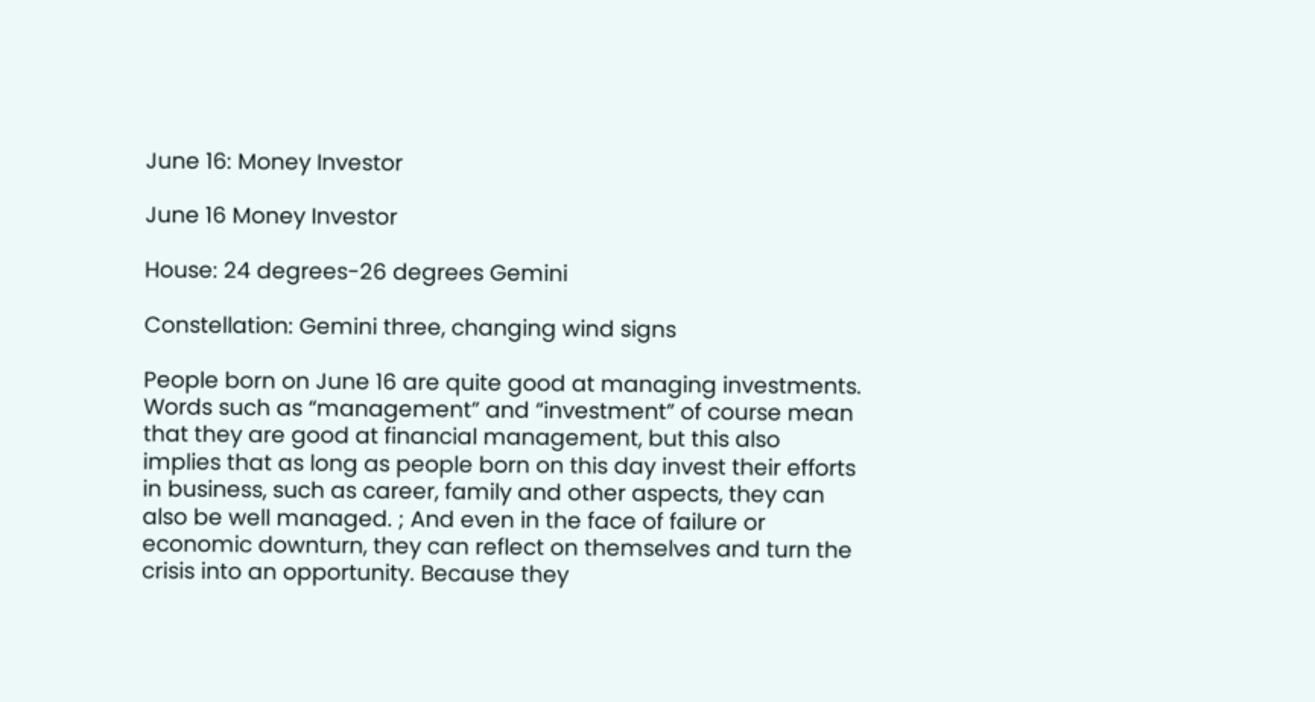June 16: Money Investor

June 16 Money Investor

House: 24 degrees-26 degrees Gemini

Constellation: Gemini three, changing wind signs

People born on June 16 are quite good at managing investments. Words such as “management” and “investment” of course mean that they are good at financial management, but this also implies that as long as people born on this day invest their efforts in business, such as career, family and other aspects, they can also be well managed. ; And even in the face of failure or economic downturn, they can reflect on themselves and turn the crisis into an opportunity. Because they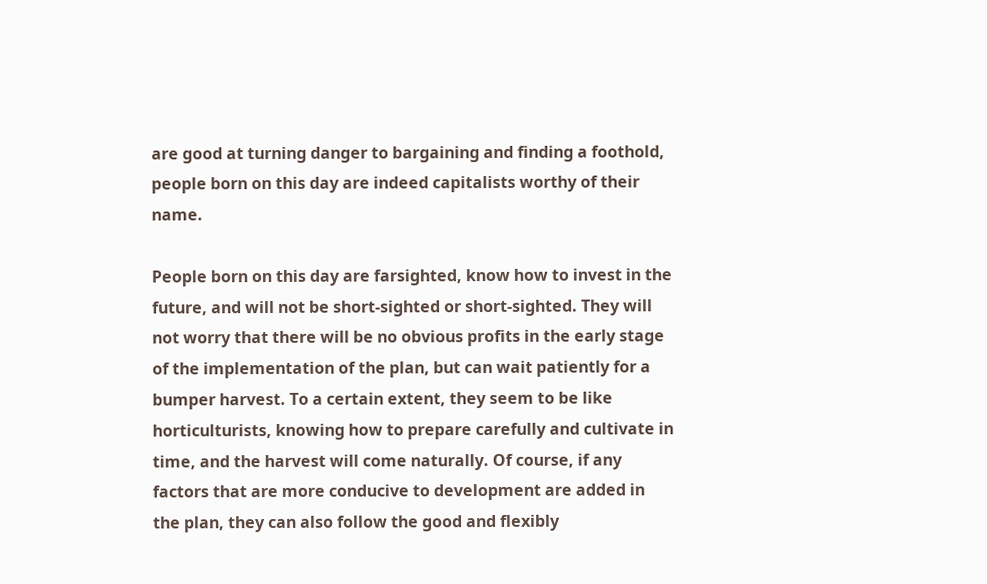are good at turning danger to bargaining and finding a foothold, people born on this day are indeed capitalists worthy of their name.

People born on this day are farsighted, know how to invest in the future, and will not be short-sighted or short-sighted. They will not worry that there will be no obvious profits in the early stage of the implementation of the plan, but can wait patiently for a bumper harvest. To a certain extent, they seem to be like horticulturists, knowing how to prepare carefully and cultivate in time, and the harvest will come naturally. Of course, if any factors that are more conducive to development are added in the plan, they can also follow the good and flexibly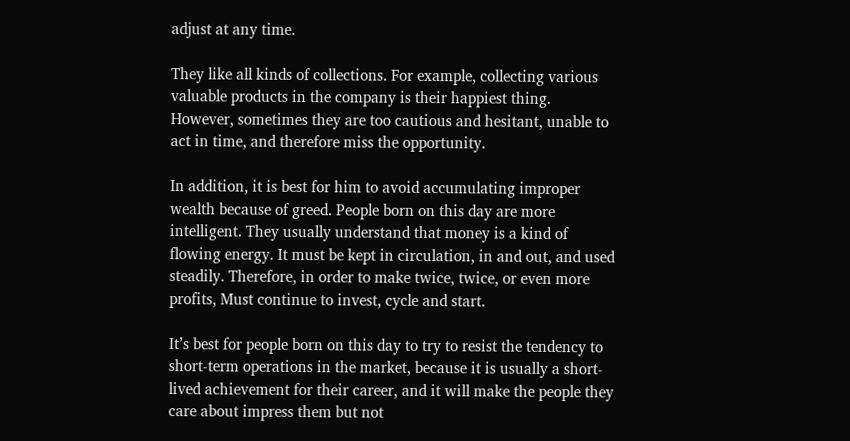adjust at any time.

They like all kinds of collections. For example, collecting various valuable products in the company is their happiest thing. However, sometimes they are too cautious and hesitant, unable to act in time, and therefore miss the opportunity.

In addition, it is best for him to avoid accumulating improper wealth because of greed. People born on this day are more intelligent. They usually understand that money is a kind of flowing energy. It must be kept in circulation, in and out, and used steadily. Therefore, in order to make twice, twice, or even more profits, Must continue to invest, cycle and start.

It’s best for people born on this day to try to resist the tendency to short-term operations in the market, because it is usually a short-lived achievement for their career, and it will make the people they care about impress them but not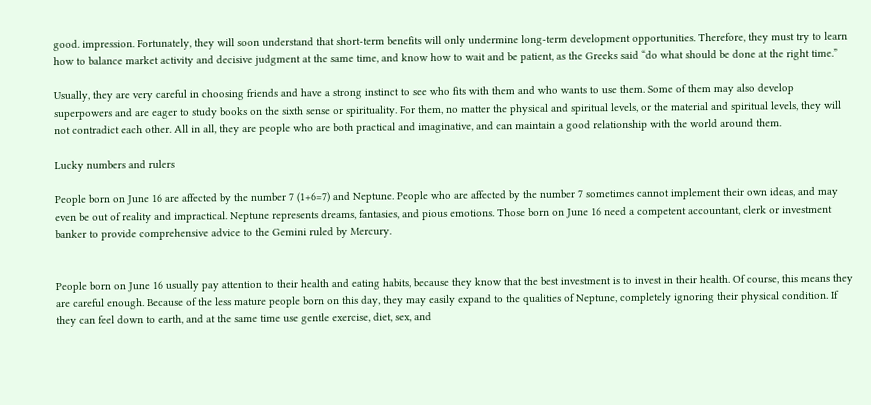good. impression. Fortunately, they will soon understand that short-term benefits will only undermine long-term development opportunities. Therefore, they must try to learn how to balance market activity and decisive judgment at the same time, and know how to wait and be patient, as the Greeks said “do what should be done at the right time.”

Usually, they are very careful in choosing friends and have a strong instinct to see who fits with them and who wants to use them. Some of them may also develop superpowers and are eager to study books on the sixth sense or spirituality. For them, no matter the physical and spiritual levels, or the material and spiritual levels, they will not contradict each other. All in all, they are people who are both practical and imaginative, and can maintain a good relationship with the world around them.

Lucky numbers and rulers

People born on June 16 are affected by the number 7 (1+6=7) and Neptune. People who are affected by the number 7 sometimes cannot implement their own ideas, and may even be out of reality and impractical. Neptune represents dreams, fantasies, and pious emotions. Those born on June 16 need a competent accountant, clerk or investment banker to provide comprehensive advice to the Gemini ruled by Mercury.


People born on June 16 usually pay attention to their health and eating habits, because they know that the best investment is to invest in their health. Of course, this means they are careful enough. Because of the less mature people born on this day, they may easily expand to the qualities of Neptune, completely ignoring their physical condition. If they can feel down to earth, and at the same time use gentle exercise, diet, sex, and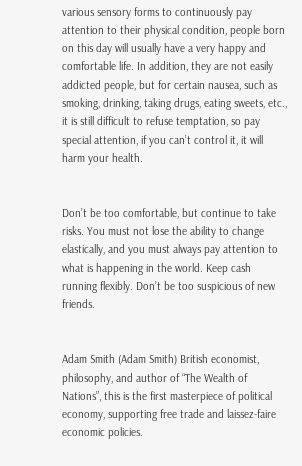various sensory forms to continuously pay attention to their physical condition, people born on this day will usually have a very happy and comfortable life. In addition, they are not easily addicted people, but for certain nausea, such as smoking, drinking, taking drugs, eating sweets, etc., it is still difficult to refuse temptation, so pay special attention, if you can’t control it, it will harm your health.


Don’t be too comfortable, but continue to take risks. You must not lose the ability to change elastically, and you must always pay attention to what is happening in the world. Keep cash running flexibly. Don’t be too suspicious of new friends.


Adam Smith (Adam Smith) British economist, philosophy, and author of “The Wealth of Nations”, this is the first masterpiece of political economy, supporting free trade and laissez-faire economic policies.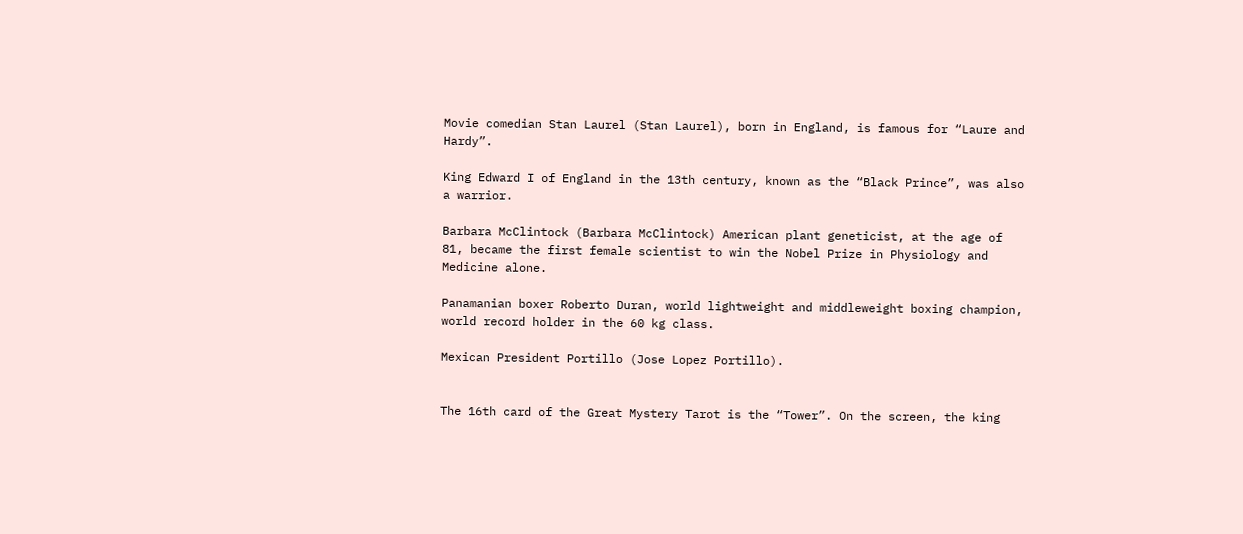Movie comedian Stan Laurel (Stan Laurel), born in England, is famous for “Laure and Hardy”.

King Edward I of England in the 13th century, known as the “Black Prince”, was also a warrior.

Barbara McClintock (Barbara McClintock) American plant geneticist, at the age of 81, became the first female scientist to win the Nobel Prize in Physiology and Medicine alone.

Panamanian boxer Roberto Duran, world lightweight and middleweight boxing champion, world record holder in the 60 kg class.

Mexican President Portillo (Jose Lopez Portillo).


The 16th card of the Great Mystery Tarot is the “Tower”. On the screen, the king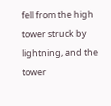fell from the high tower struck by lightning, and the tower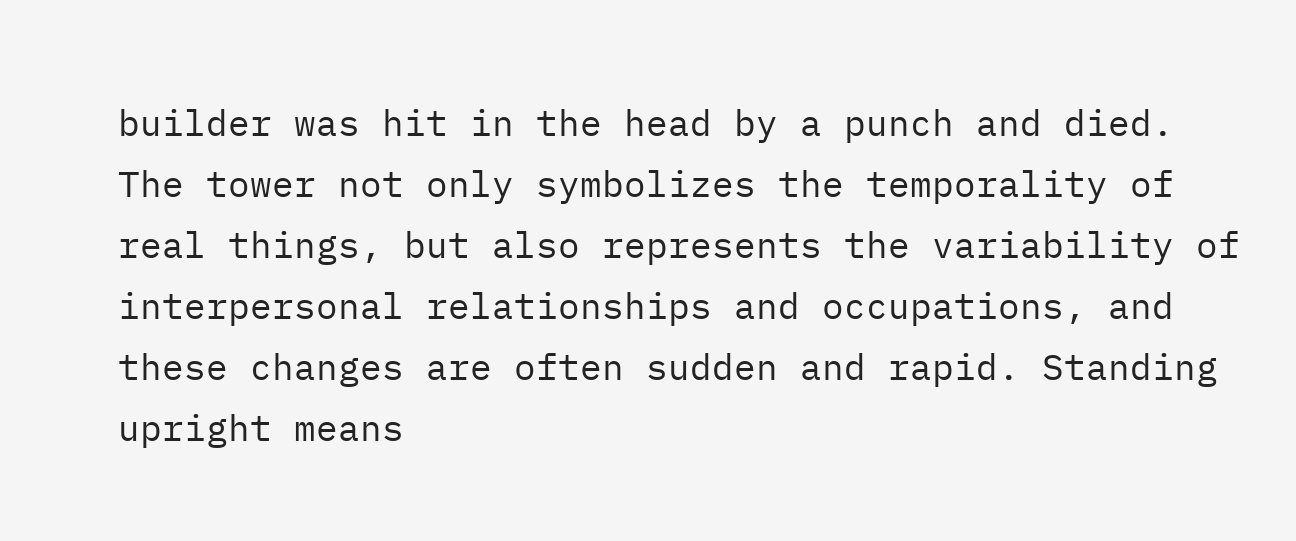builder was hit in the head by a punch and died. The tower not only symbolizes the temporality of real things, but also represents the variability of interpersonal relationships and occupations, and these changes are often sudden and rapid. Standing upright means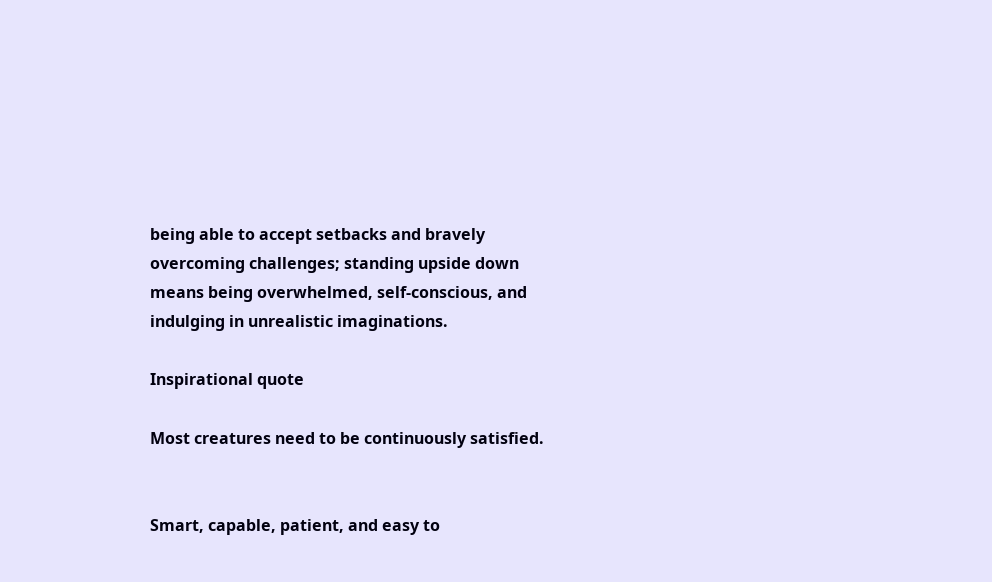being able to accept setbacks and bravely overcoming challenges; standing upside down means being overwhelmed, self-conscious, and indulging in unrealistic imaginations.

Inspirational quote

Most creatures need to be continuously satisfied.


Smart, capable, patient, and easy to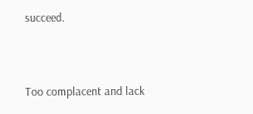succeed.


Too complacent and lack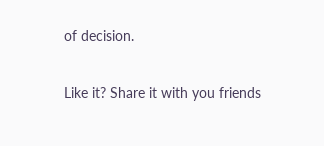of decision.

Like it? Share it with you friends